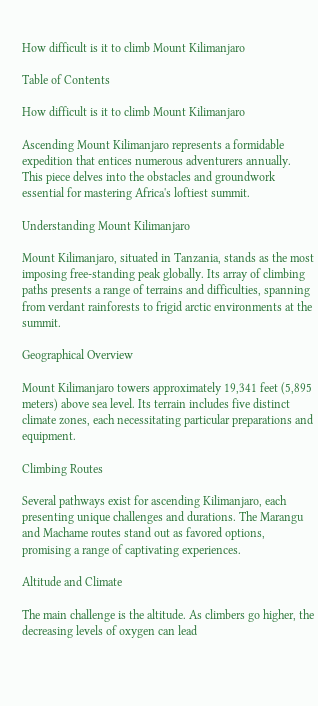How difficult is it to climb Mount Kilimanjaro

Table of Contents

How difficult is it to climb Mount Kilimanjaro

Ascending Mount Kilimanjaro represents a formidable expedition that entices numerous adventurers annually. This piece delves into the obstacles and groundwork essential for mastering Africa's loftiest summit.

Understanding Mount Kilimanjaro

Mount Kilimanjaro, situated in Tanzania, stands as the most imposing free-standing peak globally. Its array of climbing paths presents a range of terrains and difficulties, spanning from verdant rainforests to frigid arctic environments at the summit.

Geographical Overview

Mount Kilimanjaro towers approximately 19,341 feet (5,895 meters) above sea level. Its terrain includes five distinct climate zones, each necessitating particular preparations and equipment.

Climbing Routes

Several pathways exist for ascending Kilimanjaro, each presenting unique challenges and durations. The Marangu and Machame routes stand out as favored options, promising a range of captivating experiences.

Altitude and Climate

The main challenge is the altitude. As climbers go higher, the decreasing levels of oxygen can lead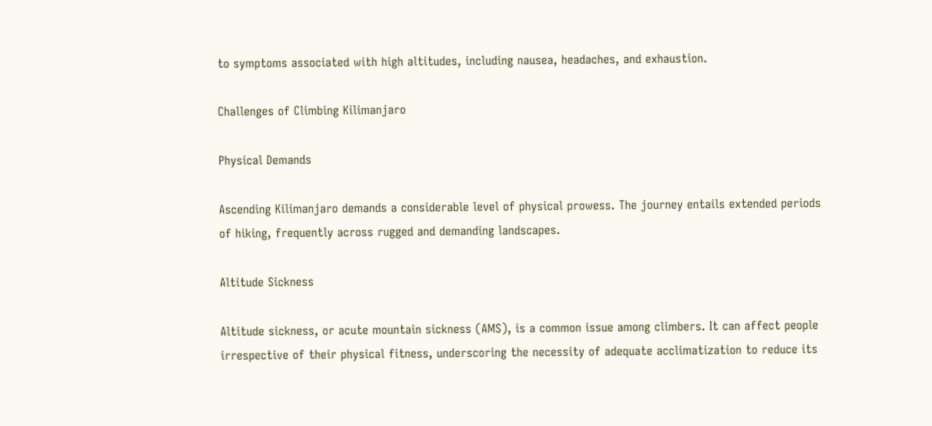to symptoms associated with high altitudes, including nausea, headaches, and exhaustion.

Challenges of Climbing Kilimanjaro

Physical Demands

Ascending Kilimanjaro demands a considerable level of physical prowess. The journey entails extended periods of hiking, frequently across rugged and demanding landscapes.

Altitude Sickness

Altitude sickness, or acute mountain sickness (AMS), is a common issue among climbers. It can affect people irrespective of their physical fitness, underscoring the necessity of adequate acclimatization to reduce its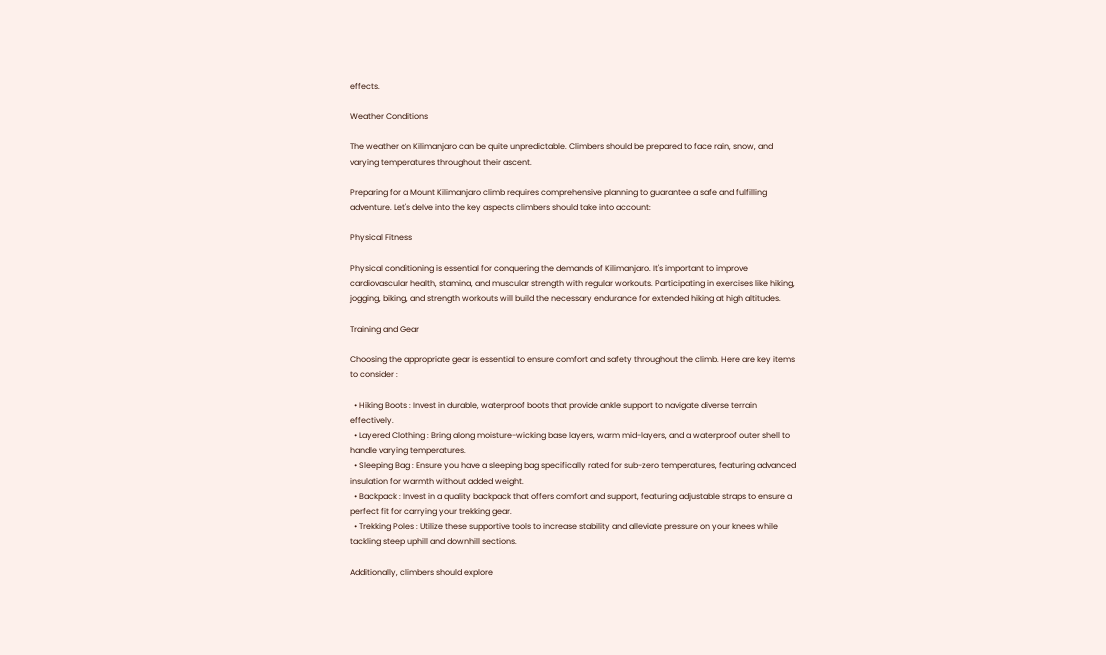effects.

Weather Conditions

The weather on Kilimanjaro can be quite unpredictable. Climbers should be prepared to face rain, snow, and varying temperatures throughout their ascent.

Preparing for a Mount Kilimanjaro climb requires comprehensive planning to guarantee a safe and fulfilling adventure. Let's delve into the key aspects climbers should take into account:

Physical Fitness

Physical conditioning is essential for conquering the demands of Kilimanjaro. It's important to improve cardiovascular health, stamina, and muscular strength with regular workouts. Participating in exercises like hiking, jogging, biking, and strength workouts will build the necessary endurance for extended hiking at high altitudes.

Training and Gear

Choosing the appropriate gear is essential to ensure comfort and safety throughout the climb. Here are key items to consider :

  • Hiking Boots : Invest in durable, waterproof boots that provide ankle support to navigate diverse terrain effectively.
  • Layered Clothing : Bring along moisture-wicking base layers, warm mid-layers, and a waterproof outer shell to handle varying temperatures.
  • Sleeping Bag : Ensure you have a sleeping bag specifically rated for sub-zero temperatures, featuring advanced insulation for warmth without added weight.
  • Backpack : Invest in a quality backpack that offers comfort and support, featuring adjustable straps to ensure a perfect fit for carrying your trekking gear.
  • Trekking Poles : Utilize these supportive tools to increase stability and alleviate pressure on your knees while tackling steep uphill and downhill sections.

Additionally, climbers should explore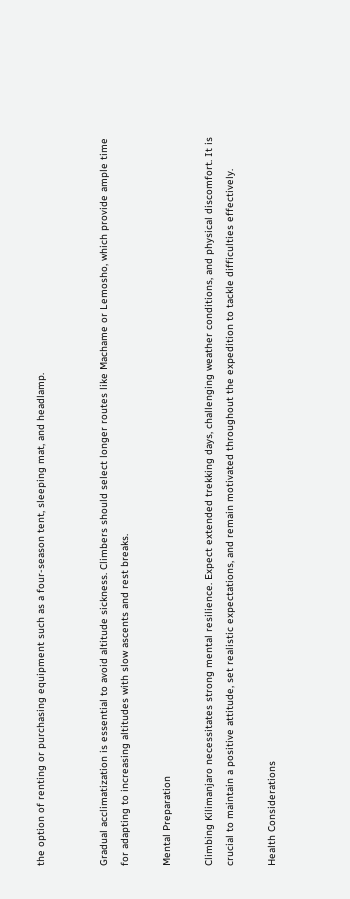the option of renting or purchasing equipment such as a four-season tent, sleeping mat, and headlamp.


Gradual acclimatization is essential to avoid altitude sickness. Climbers should select longer routes like Machame or Lemosho, which provide ample time for adapting to increasing altitudes with slow ascents and rest breaks.

Mental Preparation

Climbing Kilimanjaro necessitates strong mental resilience. Expect extended trekking days, challenging weather conditions, and physical discomfort. It is crucial to maintain a positive attitude, set realistic expectations, and remain motivated throughout the expedition to tackle difficulties effectively.

Health Considerations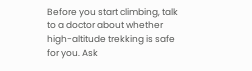Before you start climbing, talk to a doctor about whether high-altitude trekking is safe for you. Ask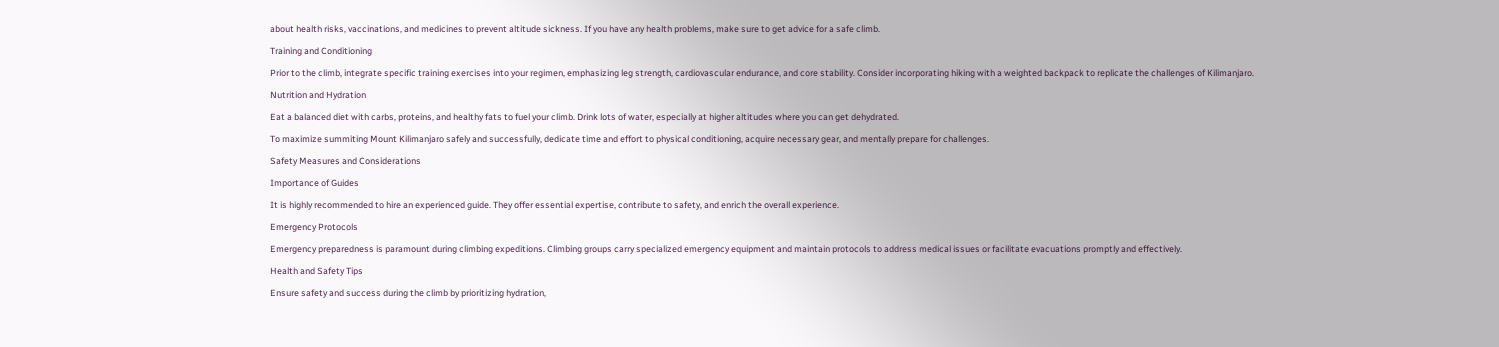about health risks, vaccinations, and medicines to prevent altitude sickness. If you have any health problems, make sure to get advice for a safe climb.

Training and Conditioning

Prior to the climb, integrate specific training exercises into your regimen, emphasizing leg strength, cardiovascular endurance, and core stability. Consider incorporating hiking with a weighted backpack to replicate the challenges of Kilimanjaro.

Nutrition and Hydration

Eat a balanced diet with carbs, proteins, and healthy fats to fuel your climb. Drink lots of water, especially at higher altitudes where you can get dehydrated.

To maximize summiting Mount Kilimanjaro safely and successfully, dedicate time and effort to physical conditioning, acquire necessary gear, and mentally prepare for challenges.

Safety Measures and Considerations

Importance of Guides

It is highly recommended to hire an experienced guide. They offer essential expertise, contribute to safety, and enrich the overall experience.

Emergency Protocols

Emergency preparedness is paramount during climbing expeditions. Climbing groups carry specialized emergency equipment and maintain protocols to address medical issues or facilitate evacuations promptly and effectively.

Health and Safety Tips

Ensure safety and success during the climb by prioritizing hydration,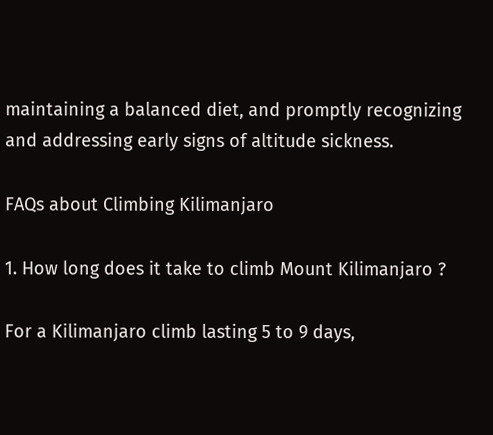maintaining a balanced diet, and promptly recognizing and addressing early signs of altitude sickness.

FAQs about Climbing Kilimanjaro

1. How long does it take to climb Mount Kilimanjaro ?

For a Kilimanjaro climb lasting 5 to 9 days,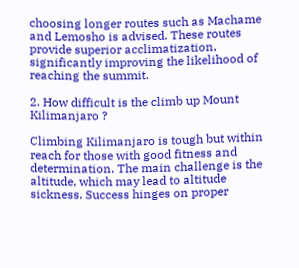choosing longer routes such as Machame and Lemosho is advised. These routes provide superior acclimatization, significantly improving the likelihood of reaching the summit.

2. How difficult is the climb up Mount Kilimanjaro ?

Climbing Kilimanjaro is tough but within reach for those with good fitness and determination. The main challenge is the altitude, which may lead to altitude sickness. Success hinges on proper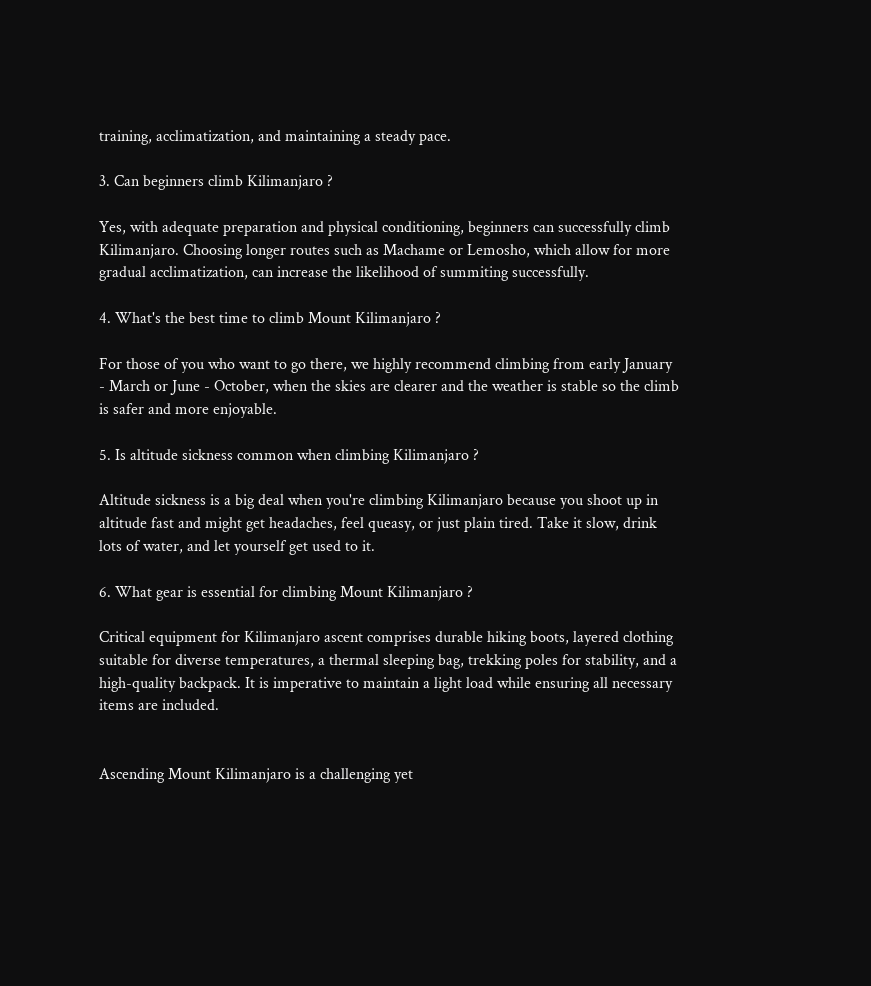training, acclimatization, and maintaining a steady pace.

3. Can beginners climb Kilimanjaro ?

Yes, with adequate preparation and physical conditioning, beginners can successfully climb Kilimanjaro. Choosing longer routes such as Machame or Lemosho, which allow for more gradual acclimatization, can increase the likelihood of summiting successfully.

4. What's the best time to climb Mount Kilimanjaro ?

For those of you who want to go there, we highly recommend climbing from early January - March or June - October, when the skies are clearer and the weather is stable so the climb is safer and more enjoyable.

5. Is altitude sickness common when climbing Kilimanjaro ?

Altitude sickness is a big deal when you're climbing Kilimanjaro because you shoot up in altitude fast and might get headaches, feel queasy, or just plain tired. Take it slow, drink lots of water, and let yourself get used to it.

6. What gear is essential for climbing Mount Kilimanjaro ?

Critical equipment for Kilimanjaro ascent comprises durable hiking boots, layered clothing suitable for diverse temperatures, a thermal sleeping bag, trekking poles for stability, and a high-quality backpack. It is imperative to maintain a light load while ensuring all necessary items are included.


Ascending Mount Kilimanjaro is a challenging yet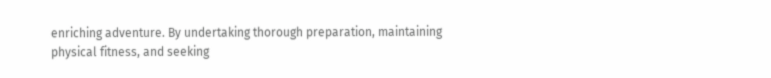enriching adventure. By undertaking thorough preparation, maintaining physical fitness, and seeking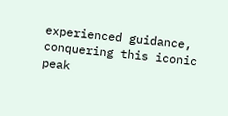experienced guidance, conquering this iconic peak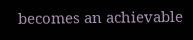becomes an achievable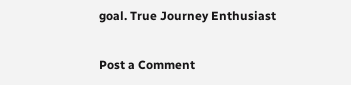goal. True Journey Enthusiast

Post a Comment